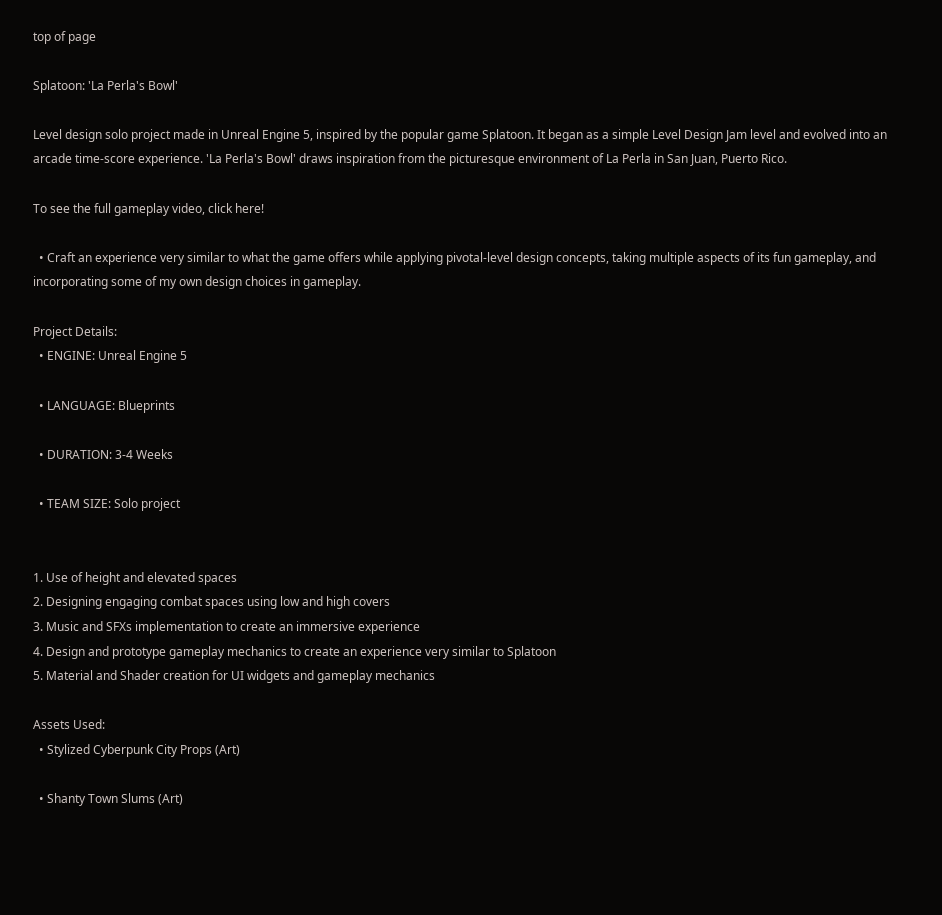top of page

Splatoon: 'La Perla's Bowl'

Level design solo project made in Unreal Engine 5, inspired by the popular game Splatoon. It began as a simple Level Design Jam level and evolved into an arcade time-score experience. 'La Perla's Bowl' draws inspiration from the picturesque environment of La Perla in San Juan, Puerto Rico.

To see the full gameplay video, click here!

  • Craft an experience very similar to what the game offers while applying pivotal-level design concepts, taking multiple aspects of its fun gameplay, and incorporating some of my own design choices in gameplay.

Project Details:
  • ENGINE: Unreal Engine 5

  • LANGUAGE: Blueprints

  • DURATION: 3-4 Weeks

  • TEAM SIZE: Solo project


1. Use of height and elevated spaces
2. Designing engaging combat spaces using low and high covers
3. Music and SFXs implementation to create an immersive experience
4. Design and prototype gameplay mechanics to create an experience very similar to Splatoon
5. Material and Shader creation for UI widgets and gameplay mechanics

Assets Used:
  • Stylized Cyberpunk City Props (Art)

  • Shanty Town Slums (Art)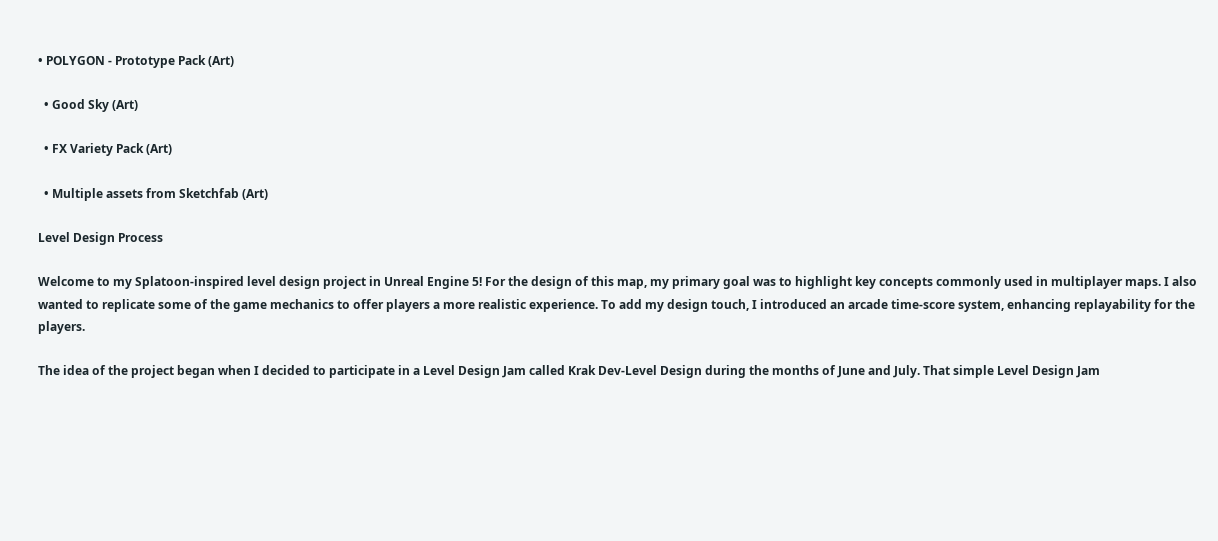• POLYGON - Prototype Pack (Art)

  • Good Sky (Art)

  • FX Variety Pack (Art)

  • Multiple assets from Sketchfab (Art)

Level Design Process

Welcome to my Splatoon-inspired level design project in Unreal Engine 5! For the design of this map, my primary goal was to highlight key concepts commonly used in multiplayer maps. I also wanted to replicate some of the game mechanics to offer players a more realistic experience. To add my design touch, I introduced an arcade time-score system, enhancing replayability for the players.

The idea of the project began when I decided to participate in a Level Design Jam called Krak Dev-Level Design during the months of June and July. That simple Level Design Jam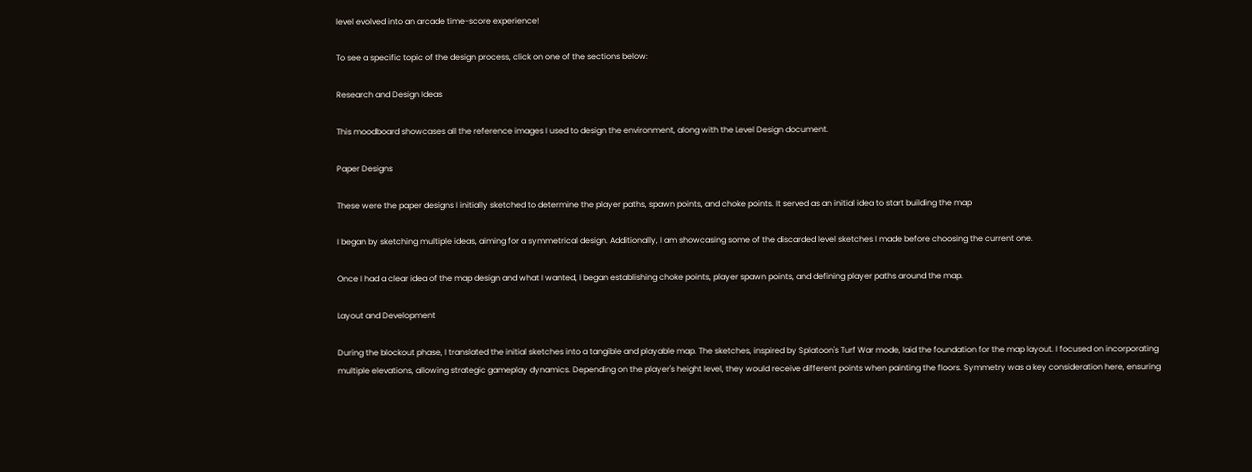level evolved into an arcade time-score experience!

To see a specific topic of the design process, click on one of the sections below:

Research and Design Ideas

This moodboard showcases all the reference images I used to design the environment, along with the Level Design document.

Paper Designs

These were the paper designs I initially sketched to determine the player paths, spawn points, and choke points. It served as an initial idea to start building the map

I began by sketching multiple ideas, aiming for a symmetrical design. Additionally, I am showcasing some of the discarded level sketches I made before choosing the current one.

Once I had a clear idea of the map design and what I wanted, I began establishing choke points, player spawn points, and defining player paths around the map.

Layout and Development

During the blockout phase, I translated the initial sketches into a tangible and playable map. The sketches, inspired by Splatoon's Turf War mode, laid the foundation for the map layout. I focused on incorporating multiple elevations, allowing strategic gameplay dynamics. Depending on the player's height level, they would receive different points when painting the floors. Symmetry was a key consideration here, ensuring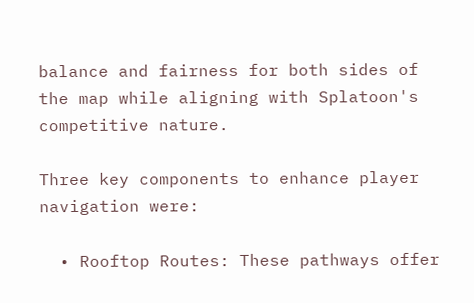balance and fairness for both sides of the map while aligning with Splatoon's competitive nature.

Three key components to enhance player navigation were:

  • Rooftop Routes: These pathways offer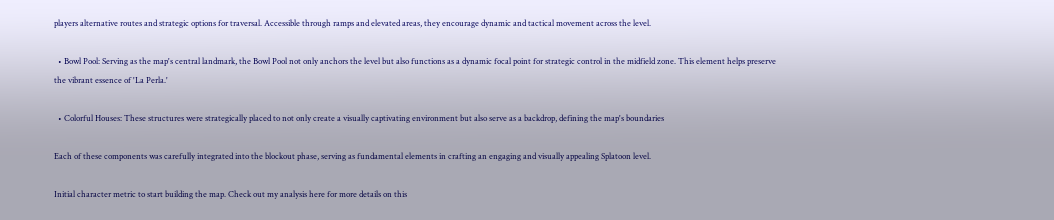players alternative routes and strategic options for traversal. Accessible through ramps and elevated areas, they encourage dynamic and tactical movement across the level.

  • Bowl Pool: Serving as the map's central landmark, the Bowl Pool not only anchors the level but also functions as a dynamic focal point for strategic control in the midfield zone. This element helps preserve the vibrant essence of 'La Perla.'

  • Colorful Houses: These structures were strategically placed to not only create a visually captivating environment but also serve as a backdrop, defining the map's boundaries

Each of these components was carefully integrated into the blockout phase, serving as fundamental elements in crafting an engaging and visually appealing Splatoon level.

Initial character metric to start building the map. Check out my analysis here for more details on this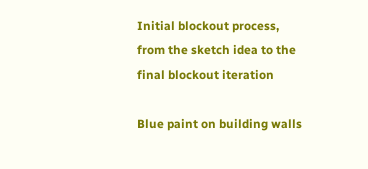Initial blockout process, from the sketch idea to the final blockout iteration

Blue paint on building walls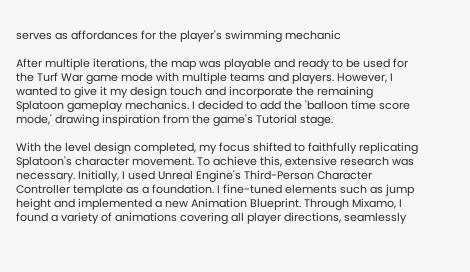serves as affordances for the player's swimming mechanic

After multiple iterations, the map was playable and ready to be used for the Turf War game mode with multiple teams and players. However, I wanted to give it my design touch and incorporate the remaining Splatoon gameplay mechanics. I decided to add the 'balloon time score mode,' drawing inspiration from the game's Tutorial stage.

With the level design completed, my focus shifted to faithfully replicating Splatoon's character movement. To achieve this, extensive research was necessary. Initially, I used Unreal Engine's Third-Person Character Controller template as a foundation. I fine-tuned elements such as jump height and implemented a new Animation Blueprint. Through Mixamo, I found a variety of animations covering all player directions, seamlessly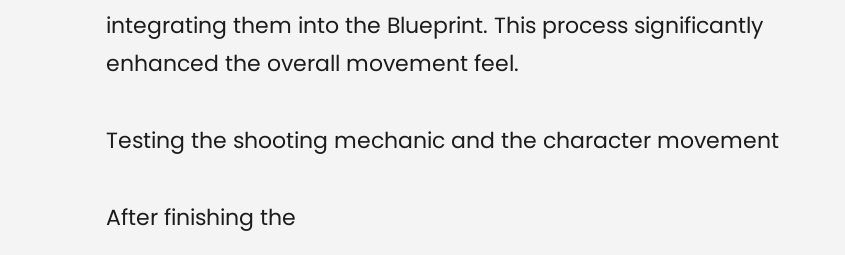integrating them into the Blueprint. This process significantly enhanced the overall movement feel.

Testing the shooting mechanic and the character movement

After finishing the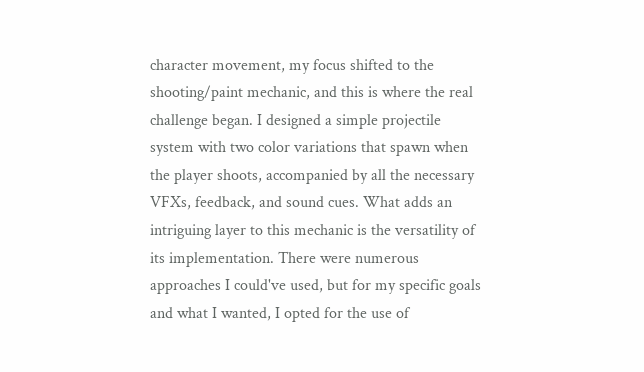character movement, my focus shifted to the shooting/paint mechanic, and this is where the real challenge began. I designed a simple projectile system with two color variations that spawn when the player shoots, accompanied by all the necessary VFXs, feedback, and sound cues. What adds an intriguing layer to this mechanic is the versatility of its implementation. There were numerous approaches I could've used, but for my specific goals and what I wanted, I opted for the use of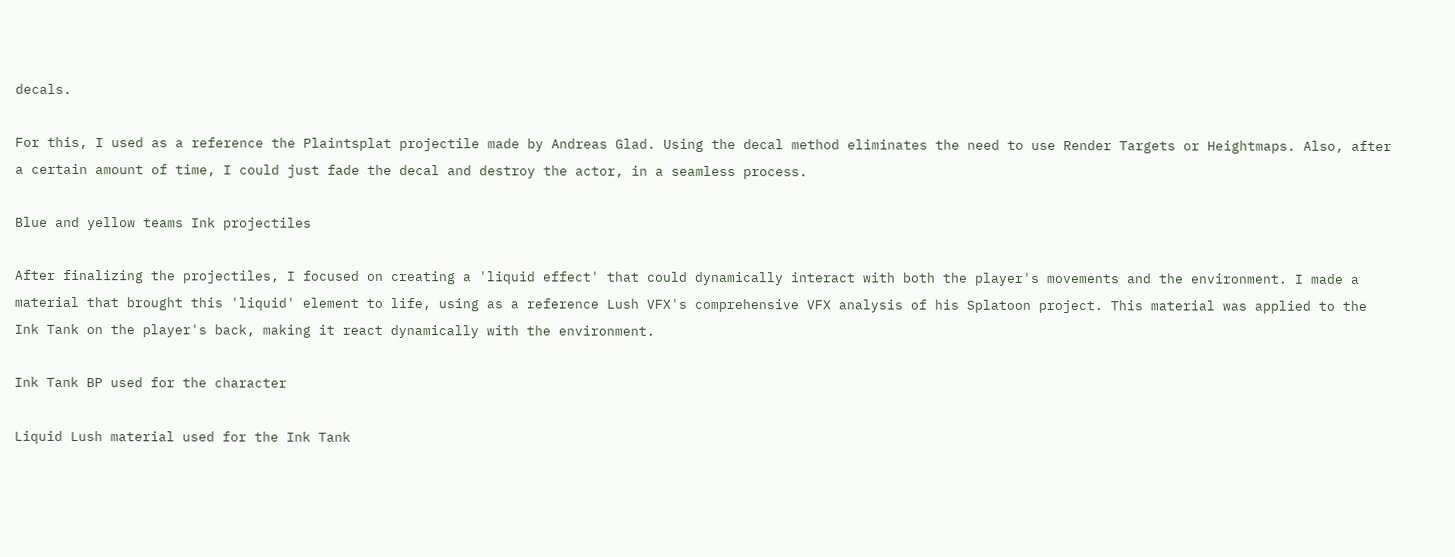decals.

For this, I used as a reference the Plaintsplat projectile made by Andreas Glad. Using the decal method eliminates the need to use Render Targets or Heightmaps. Also, after a certain amount of time, I could just fade the decal and destroy the actor, in a seamless process.

Blue and yellow teams Ink projectiles

After finalizing the projectiles, I focused on creating a 'liquid effect' that could dynamically interact with both the player's movements and the environment. I made a material that brought this 'liquid' element to life, using as a reference Lush VFX's comprehensive VFX analysis of his Splatoon project. This material was applied to the Ink Tank on the player's back, making it react dynamically with the environment.

Ink Tank BP used for the character

Liquid Lush material used for the Ink Tank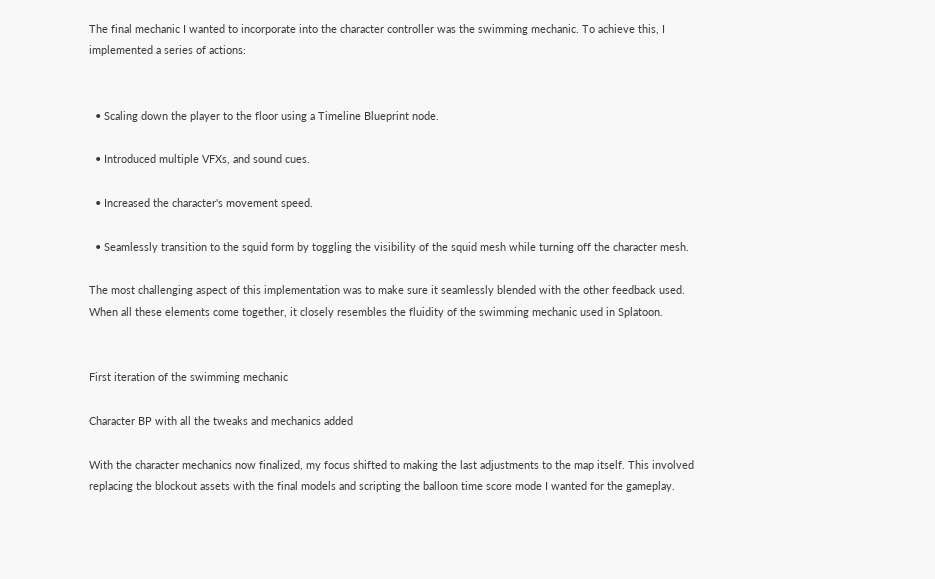The final mechanic I wanted to incorporate into the character controller was the swimming mechanic. To achieve this, I implemented a series of actions:


  • Scaling down the player to the floor using a Timeline Blueprint node.

  • Introduced multiple VFXs, and sound cues.

  • Increased the character's movement speed.

  • Seamlessly transition to the squid form by toggling the visibility of the squid mesh while turning off the character mesh.

The most challenging aspect of this implementation was to make sure it seamlessly blended with the other feedback used. When all these elements come together, it closely resembles the fluidity of the swimming mechanic used in Splatoon.


First iteration of the swimming mechanic

Character BP with all the tweaks and mechanics added

With the character mechanics now finalized, my focus shifted to making the last adjustments to the map itself. This involved replacing the blockout assets with the final models and scripting the balloon time score mode I wanted for the gameplay.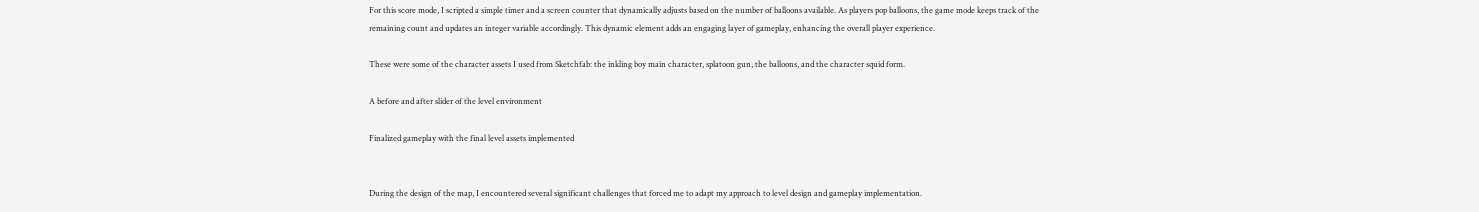For this score mode, I scripted a simple timer and a screen counter that dynamically adjusts based on the number of balloons available. As players pop balloons, the game mode keeps track of the remaining count and updates an integer variable accordingly. This dynamic element adds an engaging layer of gameplay, enhancing the overall player experience.

These were some of the character assets I used from Sketchfab: the inkling boy main character, splatoon gun, the balloons, and the character squid form.

A before and after slider of the level environment

Finalized gameplay with the final level assets implemented


During the design of the map, I encountered several significant challenges that forced me to adapt my approach to level design and gameplay implementation.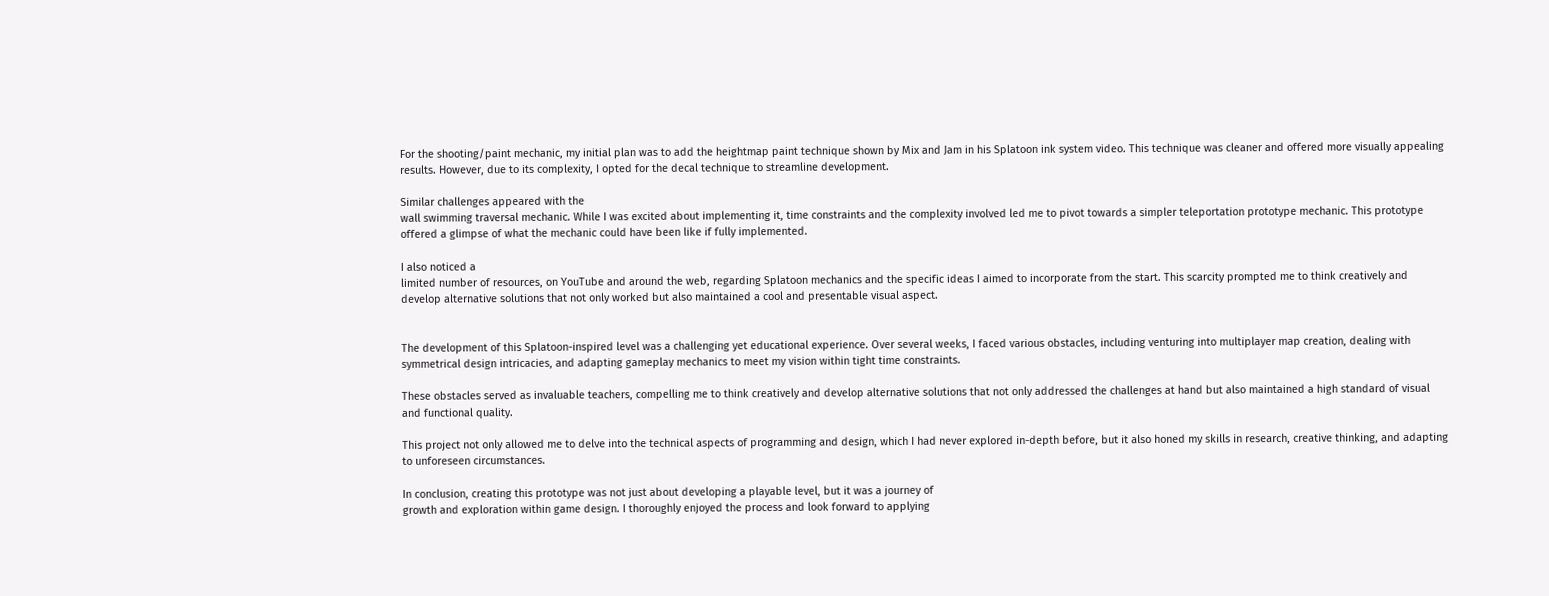For the shooting/paint mechanic, my initial plan was to add the heightmap paint technique shown by Mix and Jam in his Splatoon ink system video. This technique was cleaner and offered more visually appealing results. However, due to its complexity, I opted for the decal technique to streamline development.

Similar challenges appeared with the
wall swimming traversal mechanic. While I was excited about implementing it, time constraints and the complexity involved led me to pivot towards a simpler teleportation prototype mechanic. This prototype offered a glimpse of what the mechanic could have been like if fully implemented.

I also noticed a
limited number of resources, on YouTube and around the web, regarding Splatoon mechanics and the specific ideas I aimed to incorporate from the start. This scarcity prompted me to think creatively and develop alternative solutions that not only worked but also maintained a cool and presentable visual aspect.


The development of this Splatoon-inspired level was a challenging yet educational experience. Over several weeks, I faced various obstacles, including venturing into multiplayer map creation, dealing with symmetrical design intricacies, and adapting gameplay mechanics to meet my vision within tight time constraints.

These obstacles served as invaluable teachers, compelling me to think creatively and develop alternative solutions that not only addressed the challenges at hand but also maintained a high standard of visual and functional quality.

This project not only allowed me to delve into the technical aspects of programming and design, which I had never explored in-depth before, but it also honed my skills in research, creative thinking, and adapting to unforeseen circumstances.

In conclusion, creating this prototype was not just about developing a playable level, but it was a journey of
growth and exploration within game design. I thoroughly enjoyed the process and look forward to applying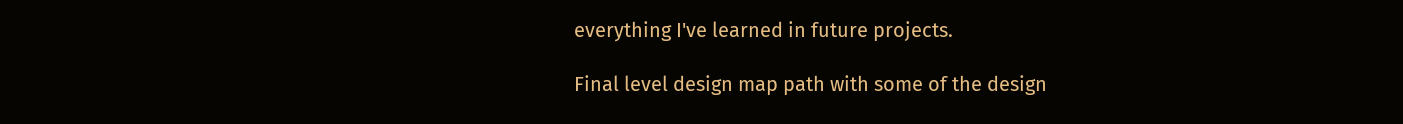everything I've learned in future projects.

Final level design map path with some of the design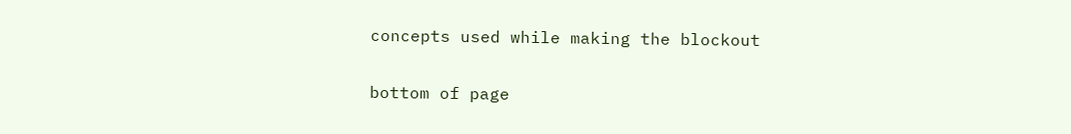concepts used while making the blockout


bottom of page